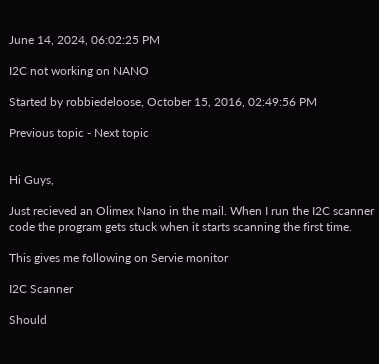June 14, 2024, 06:02:25 PM

I2C not working on NANO

Started by robbiedeloose, October 15, 2016, 02:49:56 PM

Previous topic - Next topic


Hi Guys,

Just recieved an Olimex Nano in the mail. When I run the I2C scanner code the program gets stuck when it starts scanning the first time.

This gives me following on Servie monitor

I2C Scanner

Should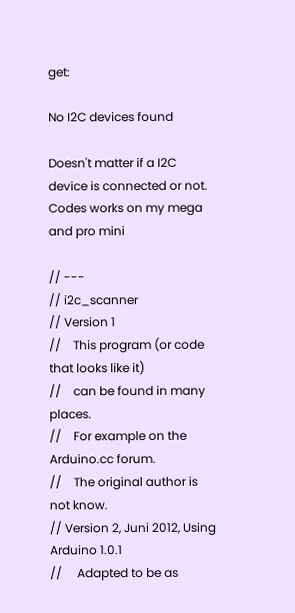get:

No I2C devices found

Doesn't matter if a I2C device is connected or not. Codes works on my mega and pro mini

// ---
// i2c_scanner
// Version 1
//    This program (or code that looks like it)
//    can be found in many places.
//    For example on the Arduino.cc forum.
//    The original author is not know.
// Version 2, Juni 2012, Using Arduino 1.0.1
//     Adapted to be as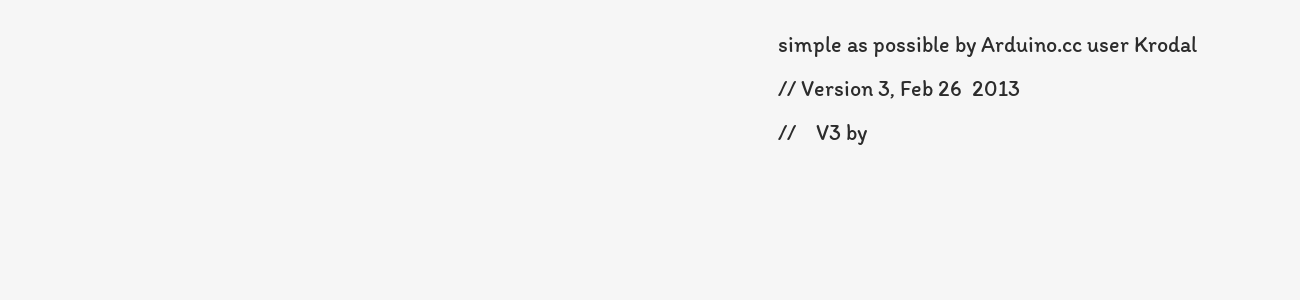simple as possible by Arduino.cc user Krodal
// Version 3, Feb 26  2013
//    V3 by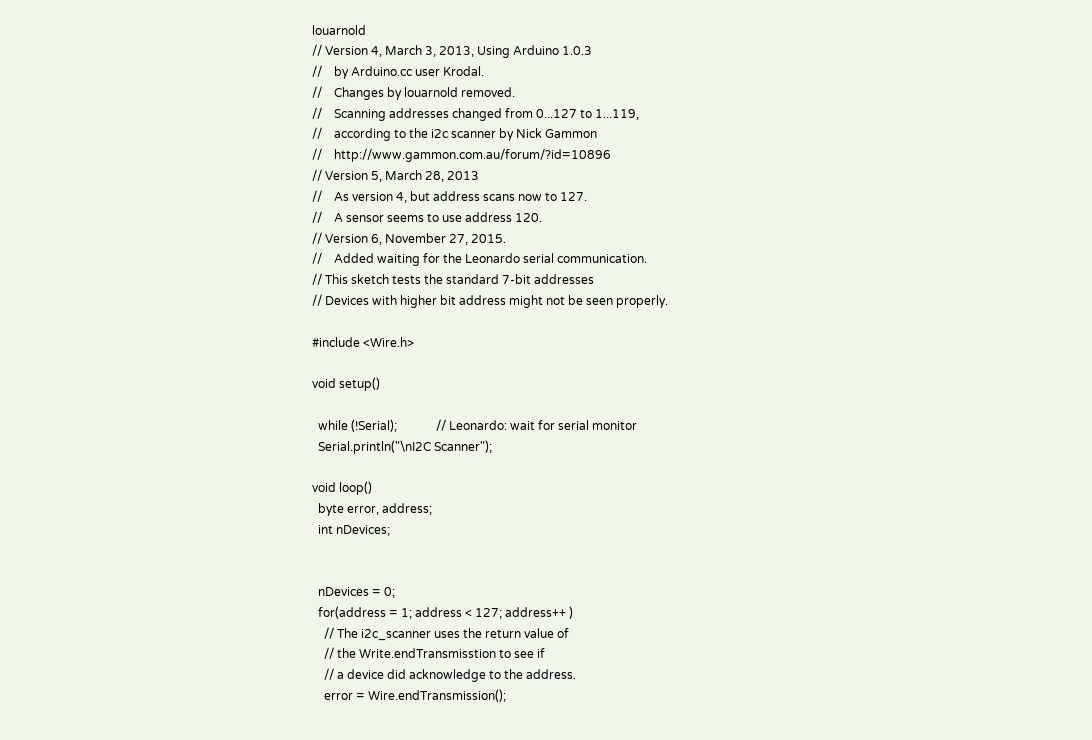louarnold
// Version 4, March 3, 2013, Using Arduino 1.0.3
//    by Arduino.cc user Krodal.
//    Changes by louarnold removed.
//    Scanning addresses changed from 0...127 to 1...119,
//    according to the i2c scanner by Nick Gammon
//    http://www.gammon.com.au/forum/?id=10896
// Version 5, March 28, 2013
//    As version 4, but address scans now to 127.
//    A sensor seems to use address 120.
// Version 6, November 27, 2015.
//    Added waiting for the Leonardo serial communication.
// This sketch tests the standard 7-bit addresses
// Devices with higher bit address might not be seen properly.

#include <Wire.h>

void setup()

  while (!Serial);             // Leonardo: wait for serial monitor
  Serial.println("\nI2C Scanner");

void loop()
  byte error, address;
  int nDevices;


  nDevices = 0;
  for(address = 1; address < 127; address++ )
    // The i2c_scanner uses the return value of
    // the Write.endTransmisstion to see if
    // a device did acknowledge to the address.
    error = Wire.endTransmission();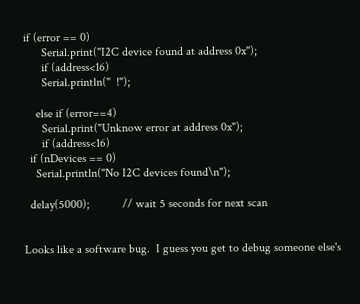if (error == 0)
      Serial.print("I2C device found at address 0x");
      if (address<16)
      Serial.println("  !");

    else if (error==4)
      Serial.print("Unknow error at address 0x");
      if (address<16)
  if (nDevices == 0)
    Serial.println("No I2C devices found\n");

  delay(5000);           // wait 5 seconds for next scan


Looks like a software bug.  I guess you get to debug someone else's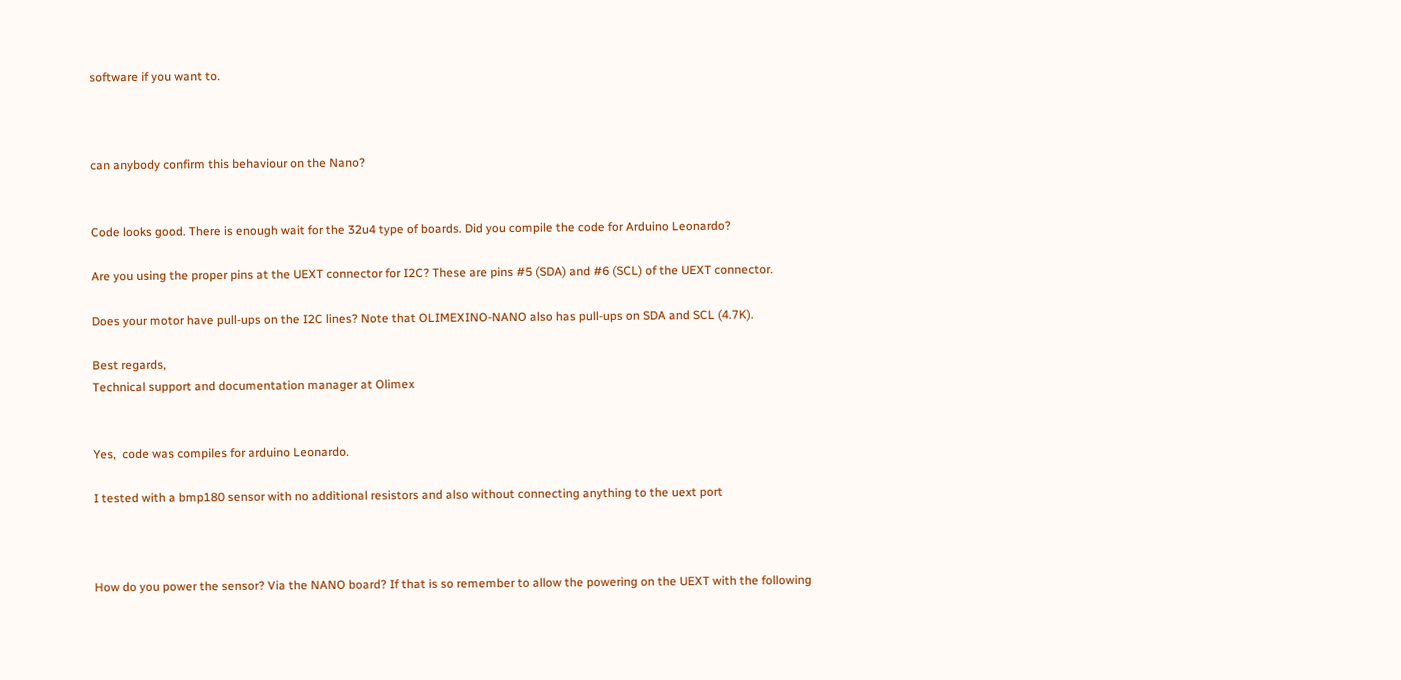software if you want to.



can anybody confirm this behaviour on the Nano?


Code looks good. There is enough wait for the 32u4 type of boards. Did you compile the code for Arduino Leonardo?

Are you using the proper pins at the UEXT connector for I2C? These are pins #5 (SDA) and #6 (SCL) of the UEXT connector.

Does your motor have pull-ups on the I2C lines? Note that OLIMEXINO-NANO also has pull-ups on SDA and SCL (4.7K).

Best regards,
Technical support and documentation manager at Olimex


Yes,  code was compiles for arduino Leonardo.

I tested with a bmp180 sensor with no additional resistors and also without connecting anything to the uext port



How do you power the sensor? Via the NANO board? If that is so remember to allow the powering on the UEXT with the following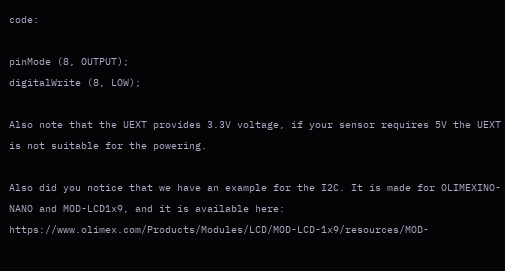code:

pinMode (8, OUTPUT);
digitalWrite (8, LOW);

Also note that the UEXT provides 3.3V voltage, if your sensor requires 5V the UEXT is not suitable for the powering.

Also did you notice that we have an example for the I2C. It is made for OLIMEXINO-NANO and MOD-LCD1x9, and it is available here: https://www.olimex.com/Products/Modules/LCD/MOD-LCD-1x9/resources/MOD-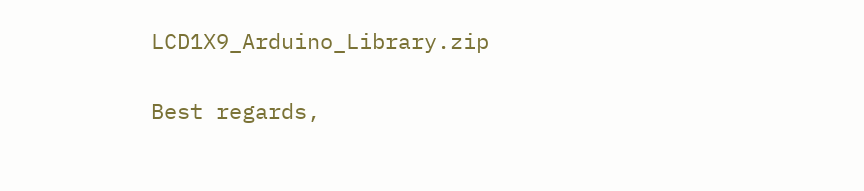LCD1X9_Arduino_Library.zip

Best regards,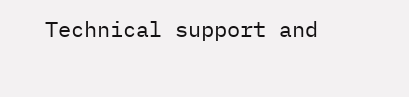Technical support and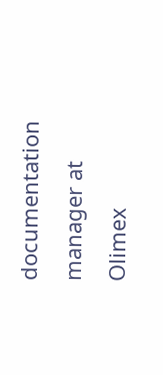documentation manager at Olimex